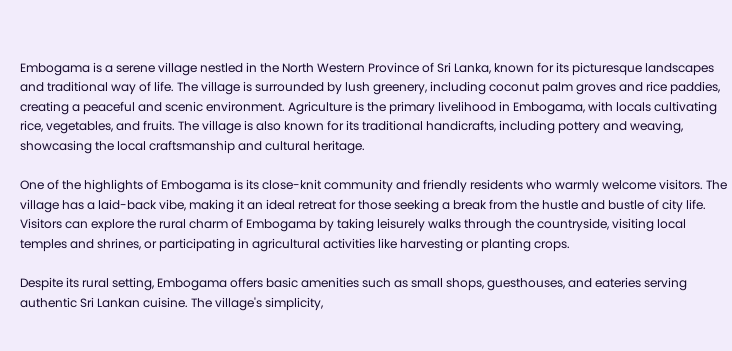Embogama is a serene village nestled in the North Western Province of Sri Lanka, known for its picturesque landscapes and traditional way of life. The village is surrounded by lush greenery, including coconut palm groves and rice paddies, creating a peaceful and scenic environment. Agriculture is the primary livelihood in Embogama, with locals cultivating rice, vegetables, and fruits. The village is also known for its traditional handicrafts, including pottery and weaving, showcasing the local craftsmanship and cultural heritage.

One of the highlights of Embogama is its close-knit community and friendly residents who warmly welcome visitors. The village has a laid-back vibe, making it an ideal retreat for those seeking a break from the hustle and bustle of city life. Visitors can explore the rural charm of Embogama by taking leisurely walks through the countryside, visiting local temples and shrines, or participating in agricultural activities like harvesting or planting crops.

Despite its rural setting, Embogama offers basic amenities such as small shops, guesthouses, and eateries serving authentic Sri Lankan cuisine. The village's simplicity,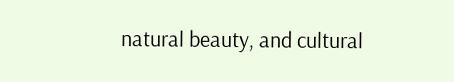natural beauty, and cultural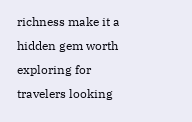richness make it a hidden gem worth exploring for travelers looking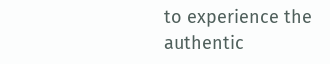to experience the authentic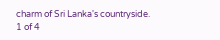charm of Sri Lanka's countryside.
1 of 4